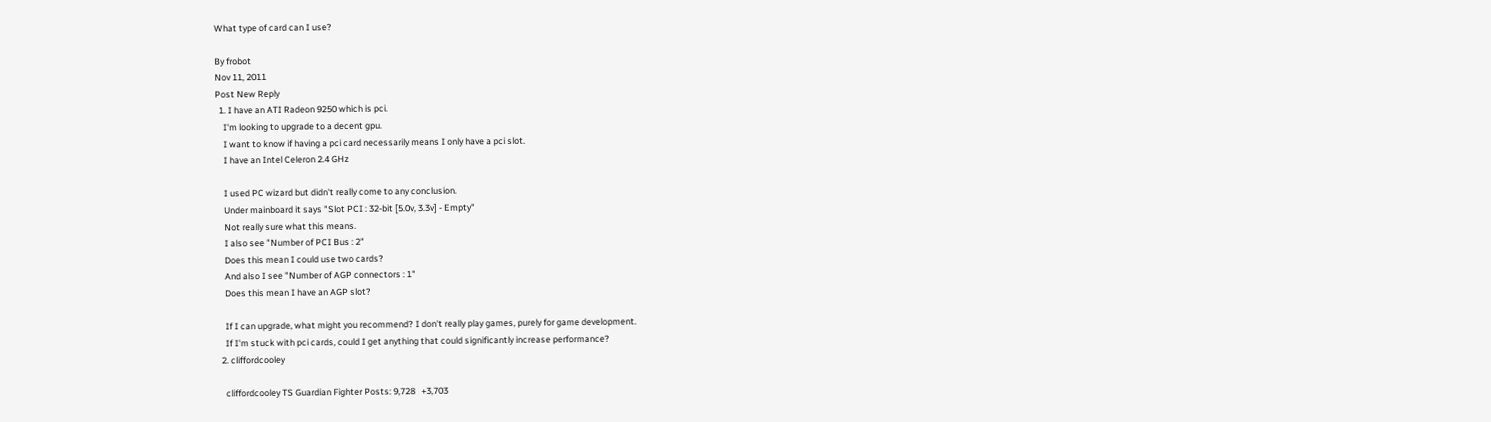What type of card can I use?

By frobot
Nov 11, 2011
Post New Reply
  1. I have an ATI Radeon 9250 which is pci.
    I'm looking to upgrade to a decent gpu.
    I want to know if having a pci card necessarily means I only have a pci slot.
    I have an Intel Celeron 2.4 GHz

    I used PC wizard but didn't really come to any conclusion.
    Under mainboard it says "Slot PCI : 32-bit [5.0v, 3.3v] - Empty"
    Not really sure what this means.
    I also see "Number of PCI Bus : 2"
    Does this mean I could use two cards?
    And also I see "Number of AGP connectors : 1"
    Does this mean I have an AGP slot?

    If I can upgrade, what might you recommend? I don't really play games, purely for game development.
    If I'm stuck with pci cards, could I get anything that could significantly increase performance?
  2. cliffordcooley

    cliffordcooley TS Guardian Fighter Posts: 9,728   +3,703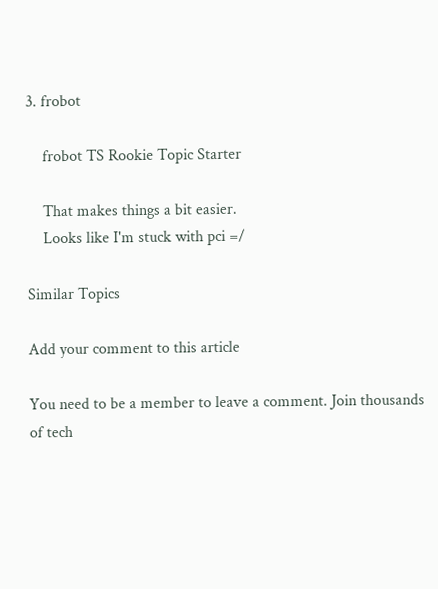3. frobot

    frobot TS Rookie Topic Starter

    That makes things a bit easier.
    Looks like I'm stuck with pci =/

Similar Topics

Add your comment to this article

You need to be a member to leave a comment. Join thousands of tech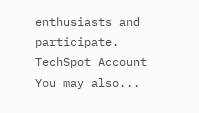enthusiasts and participate.
TechSpot Account You may also...